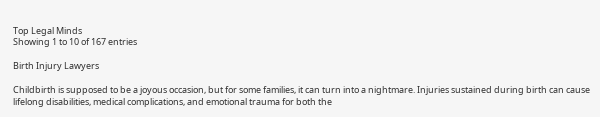Top Legal Minds
Showing 1 to 10 of 167 entries

Birth Injury Lawyers

Childbirth is supposed to be a joyous occasion, but for some families, it can turn into a nightmare. Injuries sustained during birth can cause lifelong disabilities, medical complications, and emotional trauma for both the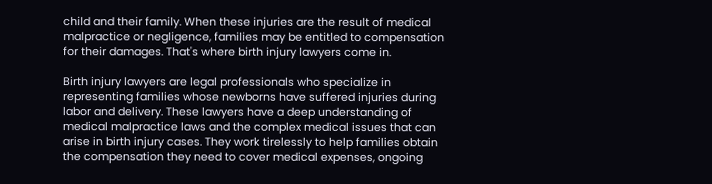child and their family. When these injuries are the result of medical malpractice or negligence, families may be entitled to compensation for their damages. That's where birth injury lawyers come in.

Birth injury lawyers are legal professionals who specialize in representing families whose newborns have suffered injuries during labor and delivery. These lawyers have a deep understanding of medical malpractice laws and the complex medical issues that can arise in birth injury cases. They work tirelessly to help families obtain the compensation they need to cover medical expenses, ongoing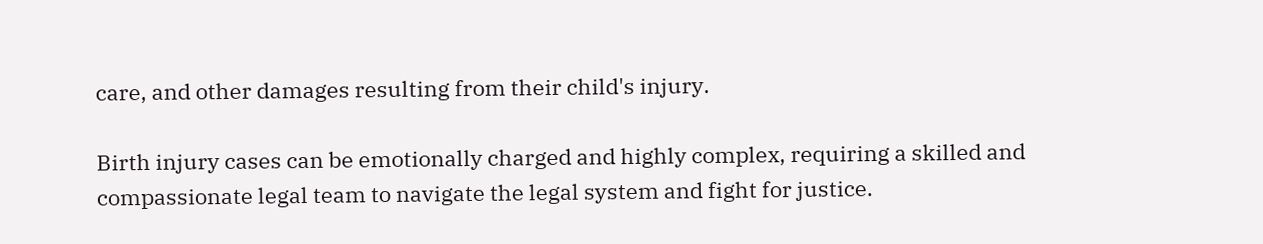care, and other damages resulting from their child's injury.

Birth injury cases can be emotionally charged and highly complex, requiring a skilled and compassionate legal team to navigate the legal system and fight for justice.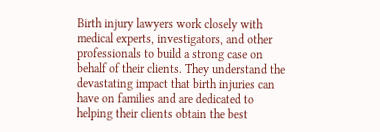Birth injury lawyers work closely with medical experts, investigators, and other professionals to build a strong case on behalf of their clients. They understand the devastating impact that birth injuries can have on families and are dedicated to helping their clients obtain the best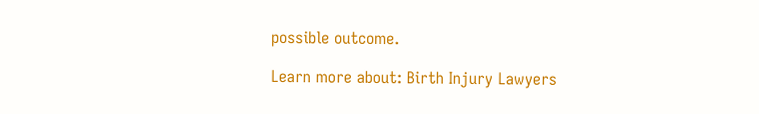possible outcome.

Learn more about: Birth Injury Lawyers